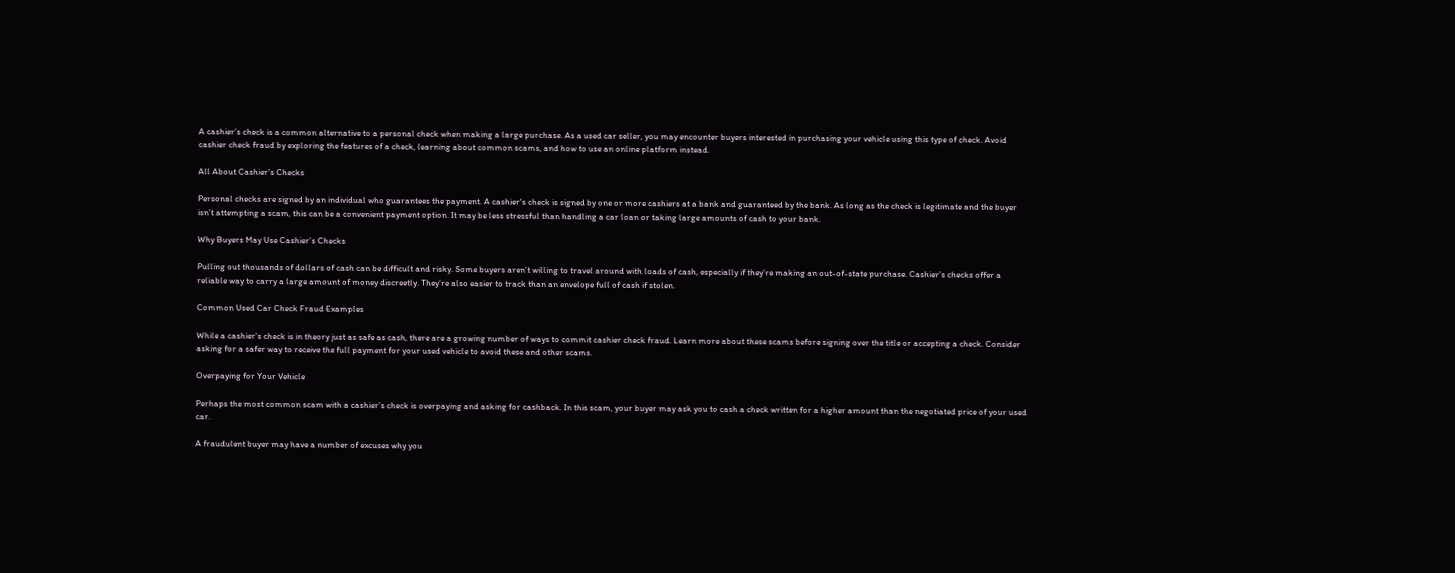A cashier’s check is a common alternative to a personal check when making a large purchase. As a used car seller, you may encounter buyers interested in purchasing your vehicle using this type of check. Avoid cashier check fraud by exploring the features of a check, learning about common scams, and how to use an online platform instead.

All About Cashier’s Checks

Personal checks are signed by an individual who guarantees the payment. A cashier's check is signed by one or more cashiers at a bank and guaranteed by the bank. As long as the check is legitimate and the buyer isn’t attempting a scam, this can be a convenient payment option. It may be less stressful than handling a car loan or taking large amounts of cash to your bank.

Why Buyers May Use Cashier’s Checks

Pulling out thousands of dollars of cash can be difficult and risky. Some buyers aren’t willing to travel around with loads of cash, especially if they’re making an out-of-state purchase. Cashier’s checks offer a reliable way to carry a large amount of money discreetly. They’re also easier to track than an envelope full of cash if stolen.

Common Used Car Check Fraud Examples

While a cashier’s check is in theory just as safe as cash, there are a growing number of ways to commit cashier check fraud. Learn more about these scams before signing over the title or accepting a check. Consider asking for a safer way to receive the full payment for your used vehicle to avoid these and other scams.

Overpaying for Your Vehicle

Perhaps the most common scam with a cashier’s check is overpaying and asking for cashback. In this scam, your buyer may ask you to cash a check written for a higher amount than the negotiated price of your used car.

A fraudulent buyer may have a number of excuses why you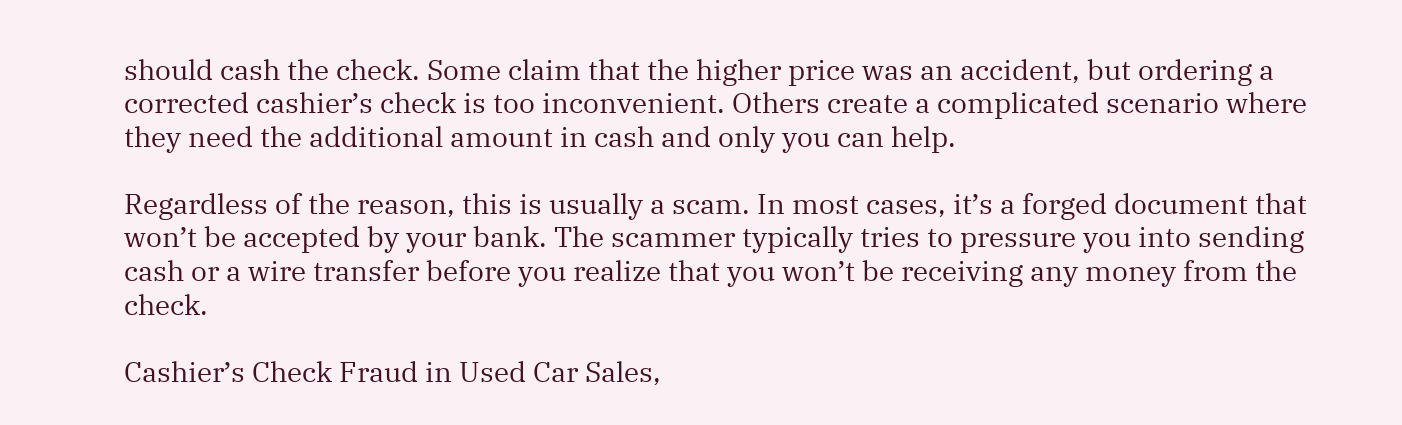should cash the check. Some claim that the higher price was an accident, but ordering a corrected cashier’s check is too inconvenient. Others create a complicated scenario where they need the additional amount in cash and only you can help.

Regardless of the reason, this is usually a scam. In most cases, it’s a forged document that won’t be accepted by your bank. The scammer typically tries to pressure you into sending cash or a wire transfer before you realize that you won’t be receiving any money from the check.

Cashier’s Check Fraud in Used Car Sales,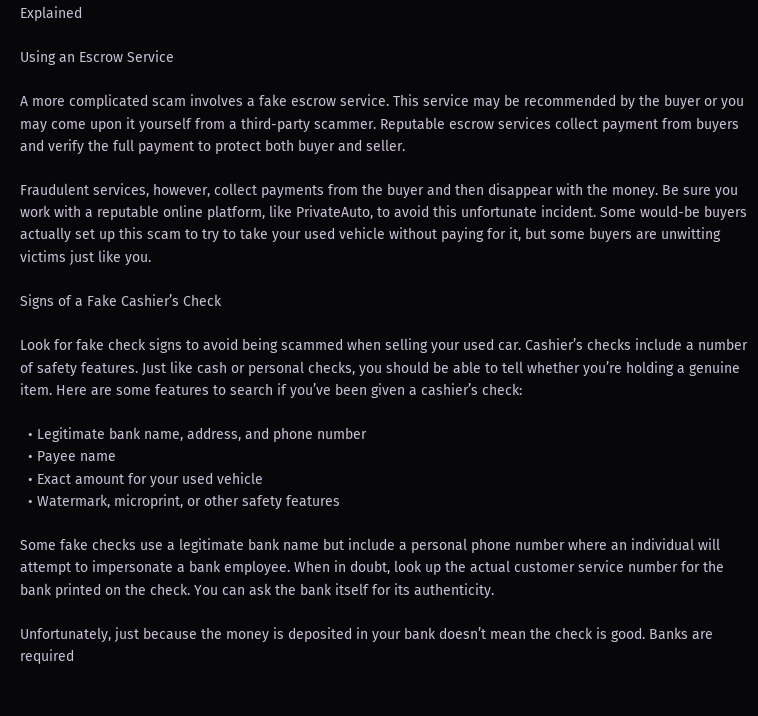Explained

Using an Escrow Service

A more complicated scam involves a fake escrow service. This service may be recommended by the buyer or you may come upon it yourself from a third-party scammer. Reputable escrow services collect payment from buyers and verify the full payment to protect both buyer and seller.

Fraudulent services, however, collect payments from the buyer and then disappear with the money. Be sure you work with a reputable online platform, like PrivateAuto, to avoid this unfortunate incident. Some would-be buyers actually set up this scam to try to take your used vehicle without paying for it, but some buyers are unwitting victims just like you.

Signs of a Fake Cashier’s Check

Look for fake check signs to avoid being scammed when selling your used car. Cashier’s checks include a number of safety features. Just like cash or personal checks, you should be able to tell whether you’re holding a genuine item. Here are some features to search if you’ve been given a cashier’s check:

  • Legitimate bank name, address, and phone number
  • Payee name
  • Exact amount for your used vehicle
  • Watermark, microprint, or other safety features

Some fake checks use a legitimate bank name but include a personal phone number where an individual will attempt to impersonate a bank employee. When in doubt, look up the actual customer service number for the bank printed on the check. You can ask the bank itself for its authenticity.

Unfortunately, just because the money is deposited in your bank doesn’t mean the check is good. Banks are required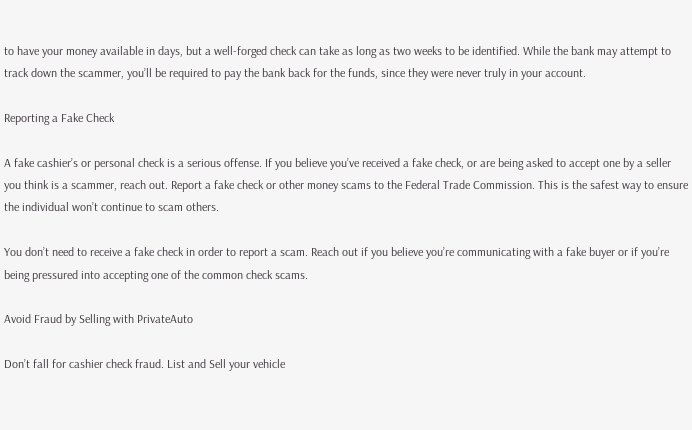to have your money available in days, but a well-forged check can take as long as two weeks to be identified. While the bank may attempt to track down the scammer, you’ll be required to pay the bank back for the funds, since they were never truly in your account.

Reporting a Fake Check

A fake cashier’s or personal check is a serious offense. If you believe you’ve received a fake check, or are being asked to accept one by a seller you think is a scammer, reach out. Report a fake check or other money scams to the Federal Trade Commission. This is the safest way to ensure the individual won’t continue to scam others.

You don’t need to receive a fake check in order to report a scam. Reach out if you believe you’re communicating with a fake buyer or if you’re being pressured into accepting one of the common check scams.

Avoid Fraud by Selling with PrivateAuto

Don’t fall for cashier check fraud. List and Sell your vehicle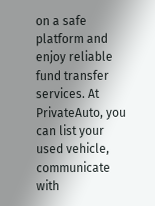on a safe platform and enjoy reliable fund transfer services. At PrivateAuto, you can list your used vehicle, communicate with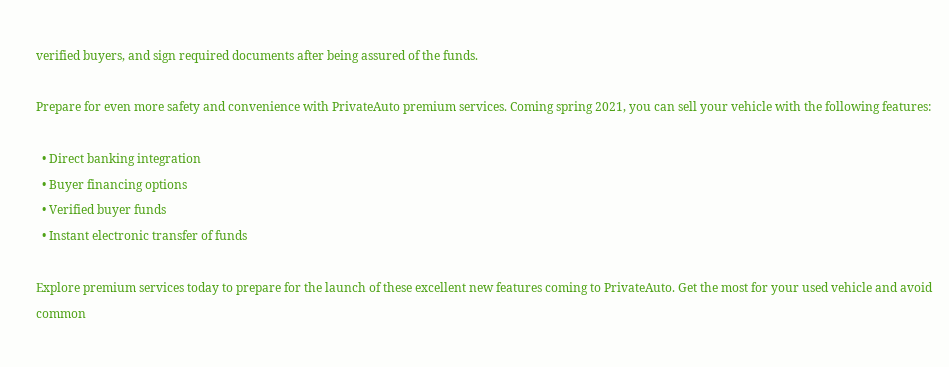verified buyers, and sign required documents after being assured of the funds.

Prepare for even more safety and convenience with PrivateAuto premium services. Coming spring 2021, you can sell your vehicle with the following features:

  • Direct banking integration
  • Buyer financing options
  • Verified buyer funds
  • Instant electronic transfer of funds

Explore premium services today to prepare for the launch of these excellent new features coming to PrivateAuto. Get the most for your used vehicle and avoid common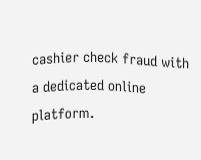cashier check fraud with a dedicated online platform.